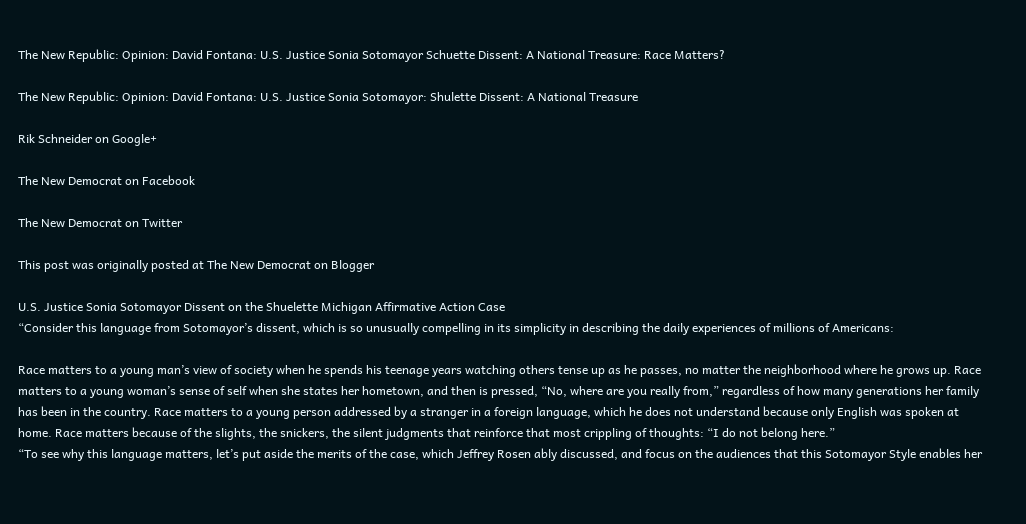The New Republic: Opinion: David Fontana: U.S. Justice Sonia Sotomayor Schuette Dissent: A National Treasure: Race Matters?

The New Republic: Opinion: David Fontana: U.S. Justice Sonia Sotomayor: Shulette Dissent: A National Treasure

Rik Schneider on Google+

The New Democrat on Facebook

The New Democrat on Twitter

This post was originally posted at The New Democrat on Blogger

U.S. Justice Sonia Sotomayor Dissent on the Shuelette Michigan Affirmative Action Case
“Consider this language from Sotomayor’s dissent, which is so unusually compelling in its simplicity in describing the daily experiences of millions of Americans:

Race matters to a young man’s view of society when he spends his teenage years watching others tense up as he passes, no matter the neighborhood where he grows up. Race matters to a young woman’s sense of self when she states her hometown, and then is pressed, “No, where are you really from,” regardless of how many generations her family has been in the country. Race matters to a young person addressed by a stranger in a foreign language, which he does not understand because only English was spoken at home. Race matters because of the slights, the snickers, the silent judgments that reinforce that most crippling of thoughts: “I do not belong here.”
“To see why this language matters, let’s put aside the merits of the case, which Jeffrey Rosen ably discussed, and focus on the audiences that this Sotomayor Style enables her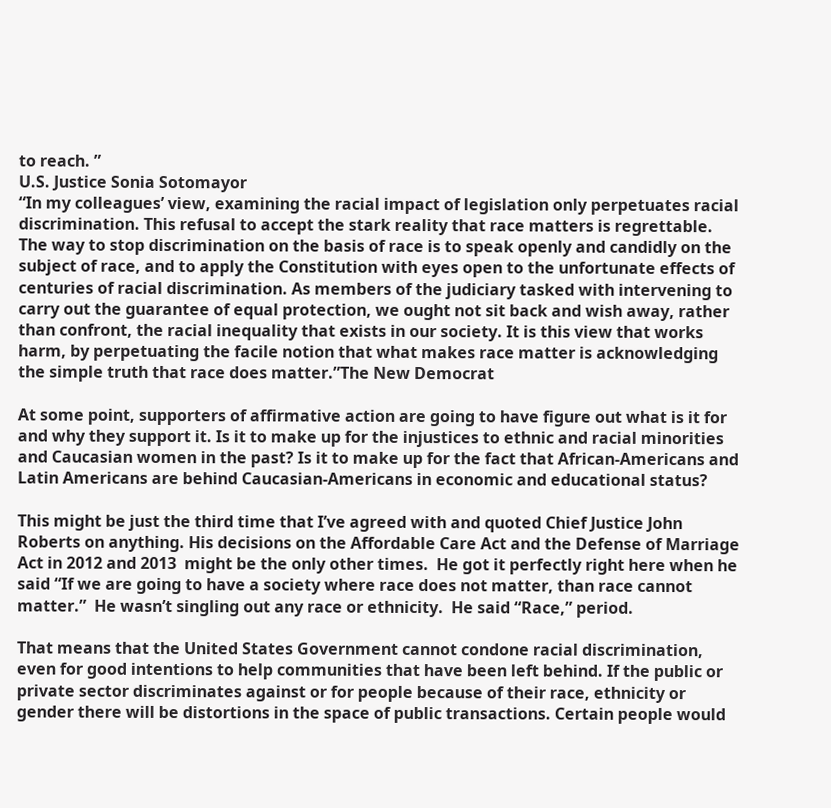to reach. ”
U.S. Justice Sonia Sotomayor
“In my colleagues’ view, examining the racial impact of legislation only perpetuates racial discrimination. This refusal to accept the stark reality that race matters is regrettable. The way to stop discrimination on the basis of race is to speak openly and candidly on the subject of race, and to apply the Constitution with eyes open to the unfortunate effects of centuries of racial discrimination. As members of the judiciary tasked with intervening to carry out the guarantee of equal protection, we ought not sit back and wish away, rather than confront, the racial inequality that exists in our society. It is this view that works harm, by perpetuating the facile notion that what makes race matter is acknowledging the simple truth that race does matter.”The New Democrat

At some point, supporters of affirmative action are going to have figure out what is it for and why they support it. Is it to make up for the injustices to ethnic and racial minorities and Caucasian women in the past? Is it to make up for the fact that African-Americans and Latin Americans are behind Caucasian-Americans in economic and educational status?

This might be just the third time that I’ve agreed with and quoted Chief Justice John Roberts on anything. His decisions on the Affordable Care Act and the Defense of Marriage Act in 2012 and 2013  might be the only other times.  He got it perfectly right here when he said “If we are going to have a society where race does not matter, than race cannot matter.”  He wasn’t singling out any race or ethnicity.  He said “Race,” period.

That means that the United States Government cannot condone racial discrimination, even for good intentions to help communities that have been left behind. If the public or private sector discriminates against or for people because of their race, ethnicity or gender there will be distortions in the space of public transactions. Certain people would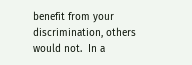benefit from your discrimination, others would not.  In a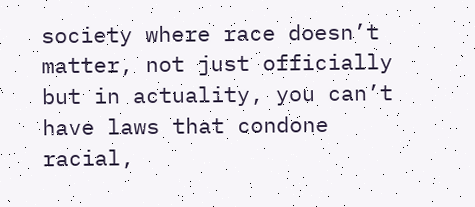society where race doesn’t matter, not just officially but in actuality, you can’t have laws that condone racial,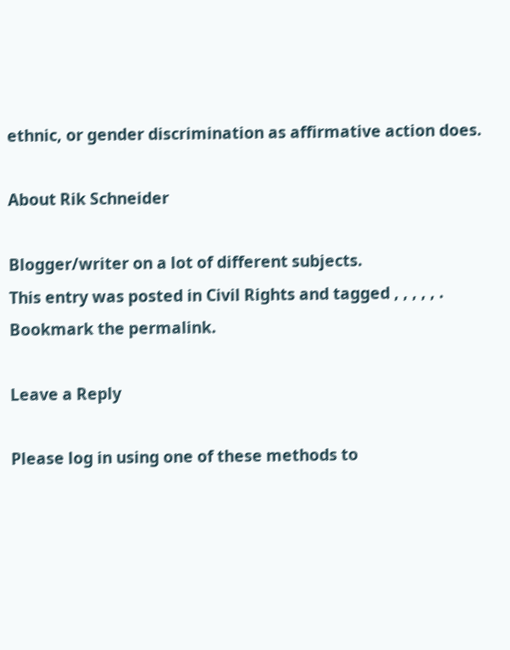ethnic, or gender discrimination as affirmative action does.

About Rik Schneider

Blogger/writer on a lot of different subjects.
This entry was posted in Civil Rights and tagged , , , , , . Bookmark the permalink.

Leave a Reply

Please log in using one of these methods to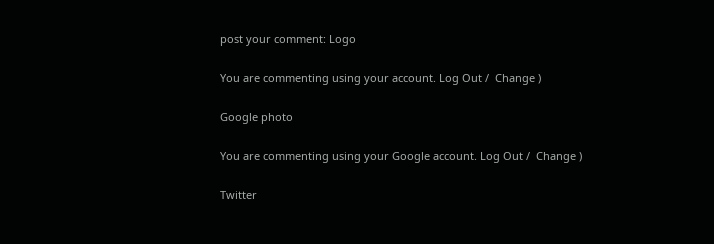post your comment: Logo

You are commenting using your account. Log Out /  Change )

Google photo

You are commenting using your Google account. Log Out /  Change )

Twitter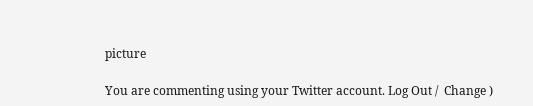picture

You are commenting using your Twitter account. Log Out /  Change )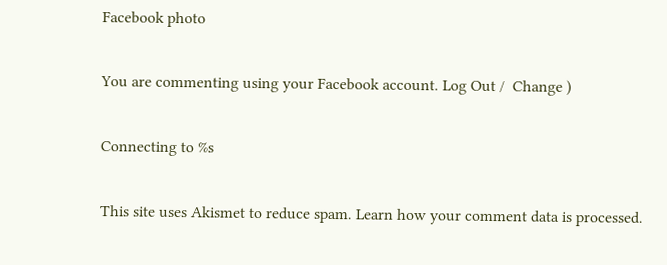Facebook photo

You are commenting using your Facebook account. Log Out /  Change )

Connecting to %s

This site uses Akismet to reduce spam. Learn how your comment data is processed.